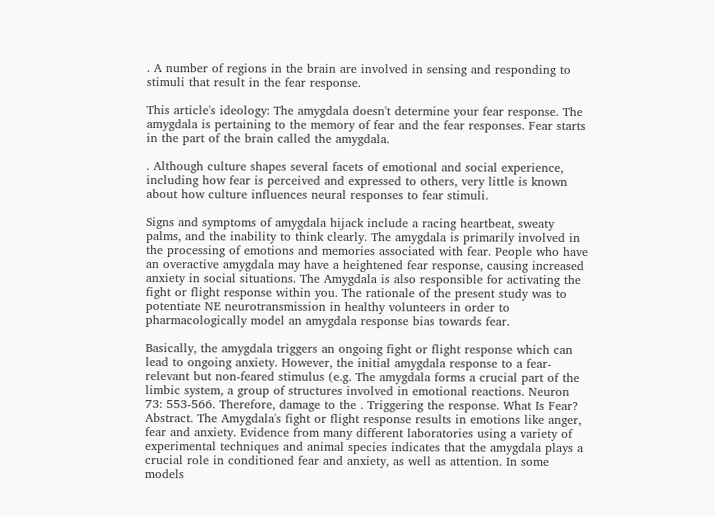. A number of regions in the brain are involved in sensing and responding to stimuli that result in the fear response.

This article's ideology: The amygdala doesn't determine your fear response. The amygdala is pertaining to the memory of fear and the fear responses. Fear starts in the part of the brain called the amygdala.

. Although culture shapes several facets of emotional and social experience, including how fear is perceived and expressed to others, very little is known about how culture influences neural responses to fear stimuli.

Signs and symptoms of amygdala hijack include a racing heartbeat, sweaty palms, and the inability to think clearly. The amygdala is primarily involved in the processing of emotions and memories associated with fear. People who have an overactive amygdala may have a heightened fear response, causing increased anxiety in social situations. The Amygdala is also responsible for activating the fight or flight response within you. The rationale of the present study was to potentiate NE neurotransmission in healthy volunteers in order to pharmacologically model an amygdala response bias towards fear.

Basically, the amygdala triggers an ongoing fight or flight response which can lead to ongoing anxiety. However, the initial amygdala response to a fear-relevant but non-feared stimulus (e.g. The amygdala forms a crucial part of the limbic system, a group of structures involved in emotional reactions. Neuron 73: 553-566. Therefore, damage to the . Triggering the response. What Is Fear? Abstract. The Amygdala's fight or flight response results in emotions like anger, fear and anxiety. Evidence from many different laboratories using a variety of experimental techniques and animal species indicates that the amygdala plays a crucial role in conditioned fear and anxiety, as well as attention. In some models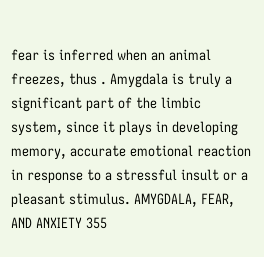fear is inferred when an animal freezes, thus . Amygdala is truly a significant part of the limbic system, since it plays in developing memory, accurate emotional reaction in response to a stressful insult or a pleasant stimulus. AMYGDALA, FEAR, AND ANXIETY 355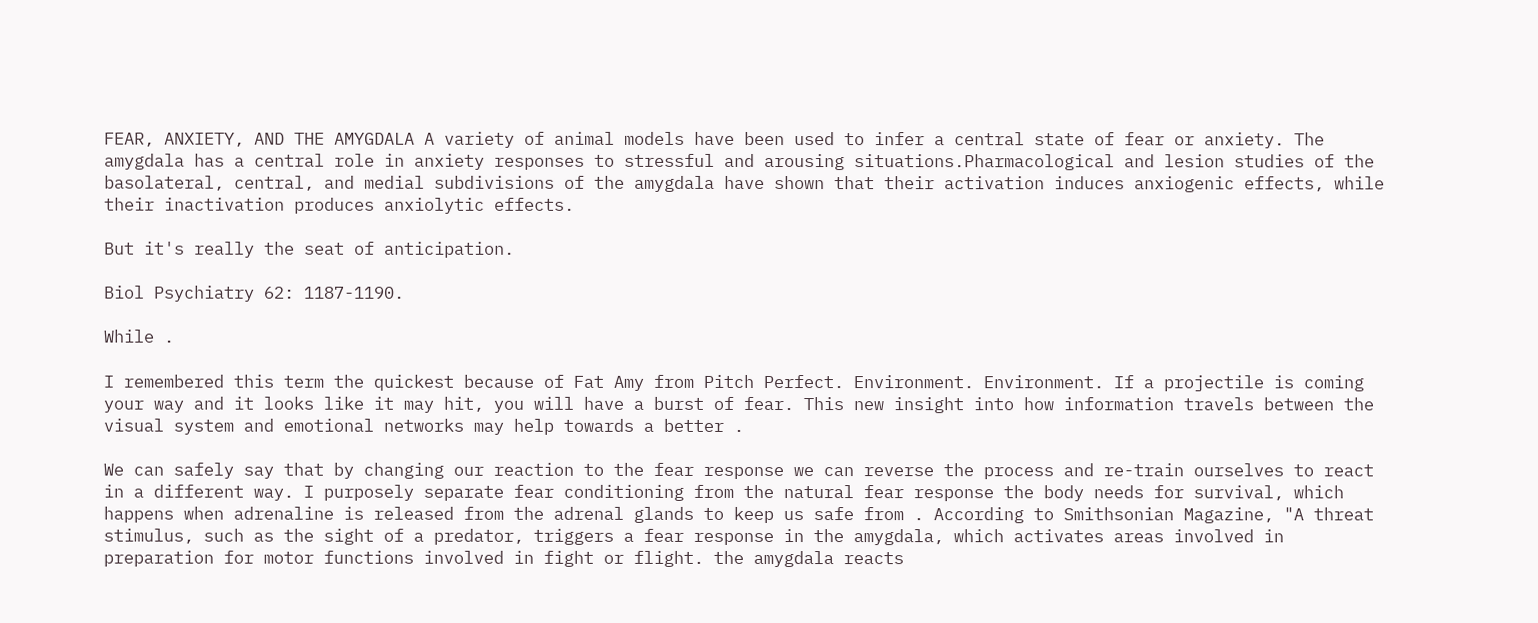FEAR, ANXIETY, AND THE AMYGDALA A variety of animal models have been used to infer a central state of fear or anxiety. The amygdala has a central role in anxiety responses to stressful and arousing situations.Pharmacological and lesion studies of the basolateral, central, and medial subdivisions of the amygdala have shown that their activation induces anxiogenic effects, while their inactivation produces anxiolytic effects.

But it's really the seat of anticipation.

Biol Psychiatry 62: 1187-1190.

While .

I remembered this term the quickest because of Fat Amy from Pitch Perfect. Environment. Environment. If a projectile is coming your way and it looks like it may hit, you will have a burst of fear. This new insight into how information travels between the visual system and emotional networks may help towards a better .

We can safely say that by changing our reaction to the fear response we can reverse the process and re-train ourselves to react in a different way. I purposely separate fear conditioning from the natural fear response the body needs for survival, which happens when adrenaline is released from the adrenal glands to keep us safe from . According to Smithsonian Magazine, "A threat stimulus, such as the sight of a predator, triggers a fear response in the amygdala, which activates areas involved in preparation for motor functions involved in fight or flight. the amygdala reacts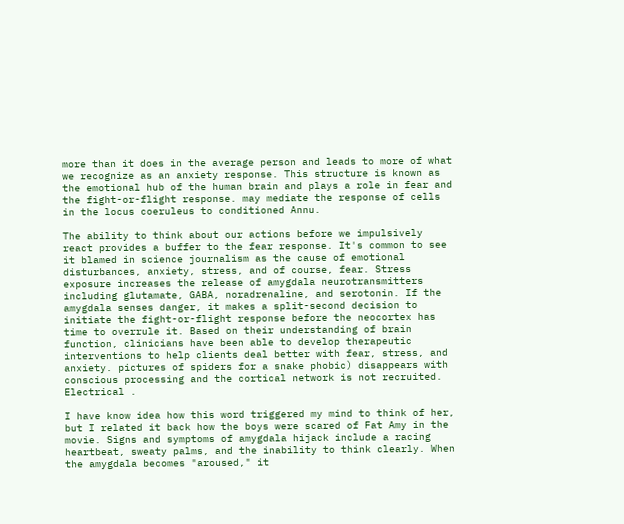more than it does in the average person and leads to more of what we recognize as an anxiety response. This structure is known as the emotional hub of the human brain and plays a role in fear and the fight-or-flight response. may mediate the response of cells in the locus coeruleus to conditioned Annu.

The ability to think about our actions before we impulsively react provides a buffer to the fear response. It's common to see it blamed in science journalism as the cause of emotional disturbances, anxiety, stress, and of course, fear. Stress exposure increases the release of amygdala neurotransmitters including glutamate, GABA, noradrenaline, and serotonin. If the amygdala senses danger, it makes a split-second decision to initiate the fight-or-flight response before the neocortex has time to overrule it. Based on their understanding of brain function, clinicians have been able to develop therapeutic interventions to help clients deal better with fear, stress, and anxiety. pictures of spiders for a snake phobic) disappears with conscious processing and the cortical network is not recruited. Electrical .

I have know idea how this word triggered my mind to think of her, but I related it back how the boys were scared of Fat Amy in the movie. Signs and symptoms of amygdala hijack include a racing heartbeat, sweaty palms, and the inability to think clearly. When the amygdala becomes "aroused," it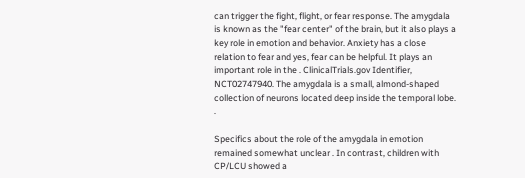can trigger the fight, flight, or fear response. The amygdala is known as the "fear center" of the brain, but it also plays a key role in emotion and behavior. Anxiety has a close relation to fear and yes, fear can be helpful. It plays an important role in the . ClinicalTrials.gov Identifier, NCT02747940. The amygdala is a small, almond-shaped collection of neurons located deep inside the temporal lobe. .

Specifics about the role of the amygdala in emotion remained somewhat unclear . In contrast, children with CP/LCU showed a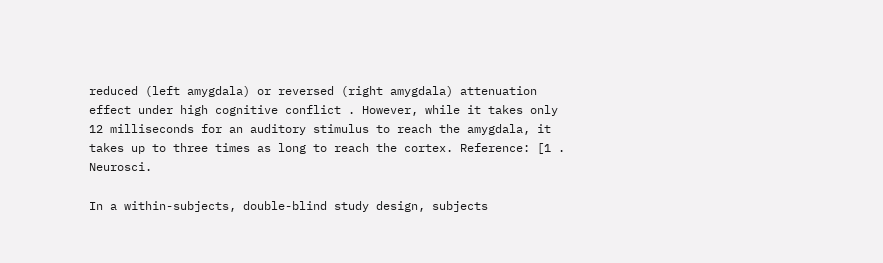reduced (left amygdala) or reversed (right amygdala) attenuation effect under high cognitive conflict . However, while it takes only 12 milliseconds for an auditory stimulus to reach the amygdala, it takes up to three times as long to reach the cortex. Reference: [1 . Neurosci.

In a within-subjects, double-blind study design, subjects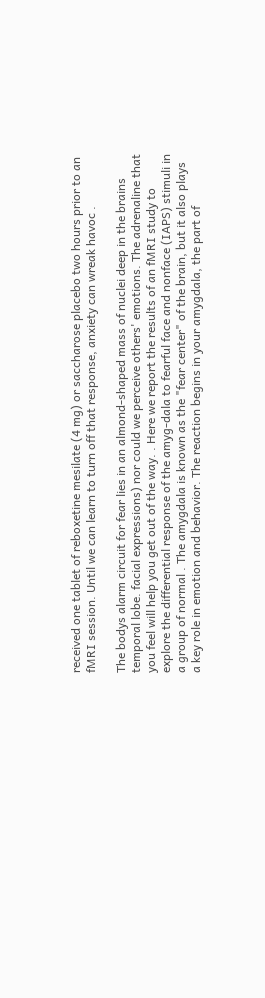received one tablet of reboxetine mesilate (4 mg) or saccharose placebo two hours prior to an fMRI session. Until we can learn to turn off that response, anxiety can wreak havoc .

The bodys alarm circuit for fear lies in an almond-shaped mass of nuclei deep in the brains temporal lobe. facial expressions) nor could we perceive others' emotions. The adrenaline that you feel will help you get out of the way. . Here we report the results of an fMRI study to explore the differential response of the amyg-dala to fearful face and nonface (IAPS) stimuli in a group of normal . The amygdala is known as the "fear center" of the brain, but it also plays a key role in emotion and behavior. The reaction begins in your amygdala, the part of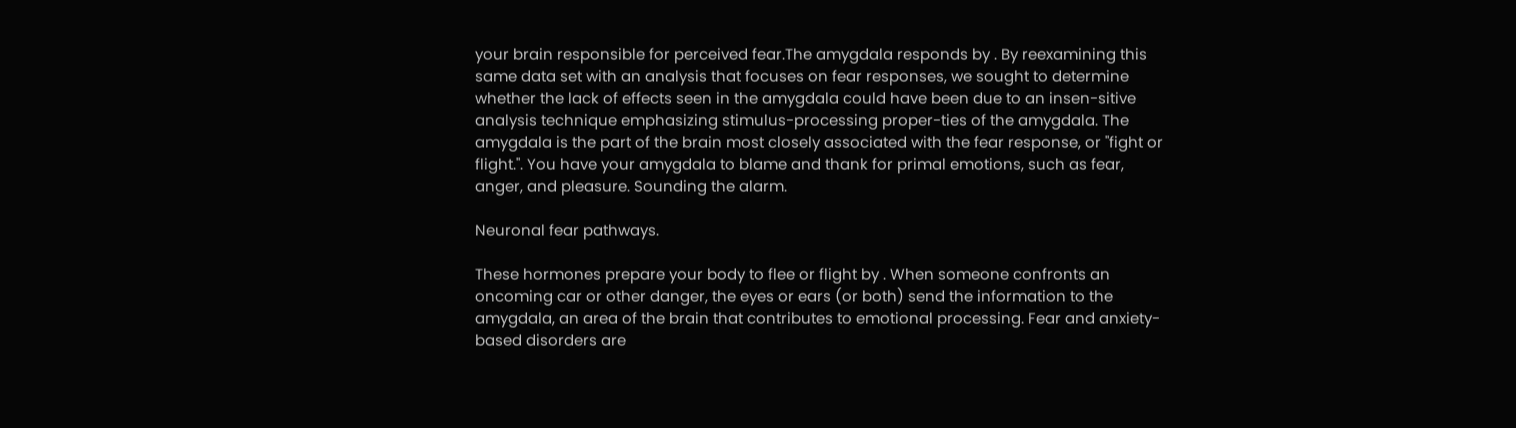your brain responsible for perceived fear.The amygdala responds by . By reexamining this same data set with an analysis that focuses on fear responses, we sought to determine whether the lack of effects seen in the amygdala could have been due to an insen-sitive analysis technique emphasizing stimulus-processing proper-ties of the amygdala. The amygdala is the part of the brain most closely associated with the fear response, or "fight or flight.". You have your amygdala to blame and thank for primal emotions, such as fear, anger, and pleasure. Sounding the alarm.

Neuronal fear pathways.

These hormones prepare your body to flee or flight by . When someone confronts an oncoming car or other danger, the eyes or ears (or both) send the information to the amygdala, an area of the brain that contributes to emotional processing. Fear and anxiety-based disorders are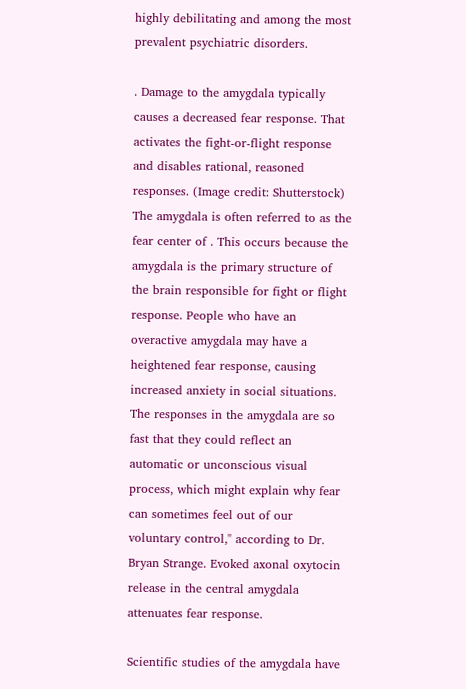highly debilitating and among the most prevalent psychiatric disorders.

. Damage to the amygdala typically causes a decreased fear response. That activates the fight-or-flight response and disables rational, reasoned responses. (Image credit: Shutterstock) The amygdala is often referred to as the fear center of . This occurs because the amygdala is the primary structure of the brain responsible for fight or flight response. People who have an overactive amygdala may have a heightened fear response, causing increased anxiety in social situations. The responses in the amygdala are so fast that they could reflect an automatic or unconscious visual process, which might explain why fear can sometimes feel out of our voluntary control," according to Dr. Bryan Strange. Evoked axonal oxytocin release in the central amygdala attenuates fear response.

Scientific studies of the amygdala have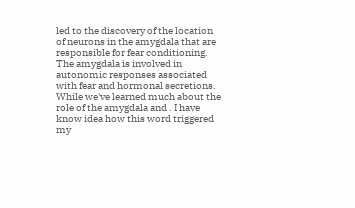led to the discovery of the location of neurons in the amygdala that are responsible for fear conditioning. The amygdala is involved in autonomic responses associated with fear and hormonal secretions. While we've learned much about the role of the amygdala and . I have know idea how this word triggered my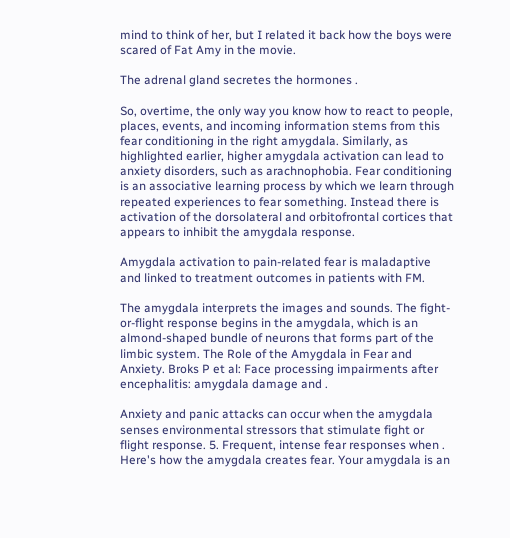mind to think of her, but I related it back how the boys were scared of Fat Amy in the movie.

The adrenal gland secretes the hormones .

So, overtime, the only way you know how to react to people, places, events, and incoming information stems from this fear conditioning in the right amygdala. Similarly, as highlighted earlier, higher amygdala activation can lead to anxiety disorders, such as arachnophobia. Fear conditioning is an associative learning process by which we learn through repeated experiences to fear something. Instead there is activation of the dorsolateral and orbitofrontal cortices that appears to inhibit the amygdala response.

Amygdala activation to pain-related fear is maladaptive and linked to treatment outcomes in patients with FM.

The amygdala interprets the images and sounds. The fight-or-flight response begins in the amygdala, which is an almond-shaped bundle of neurons that forms part of the limbic system. The Role of the Amygdala in Fear and Anxiety. Broks P et al: Face processing impairments after encephalitis: amygdala damage and .

Anxiety and panic attacks can occur when the amygdala senses environmental stressors that stimulate fight or flight response. 5. Frequent, intense fear responses when . Here's how the amygdala creates fear. Your amygdala is an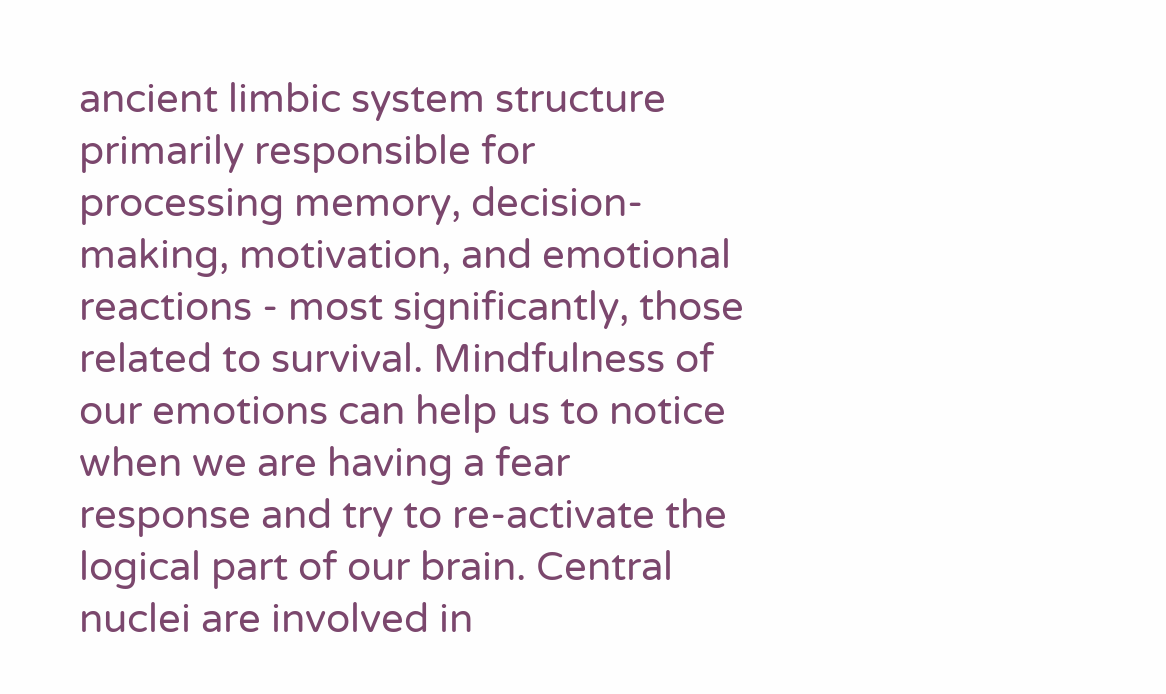ancient limbic system structure primarily responsible for processing memory, decision-making, motivation, and emotional reactions - most significantly, those related to survival. Mindfulness of our emotions can help us to notice when we are having a fear response and try to re-activate the logical part of our brain. Central nuclei are involved in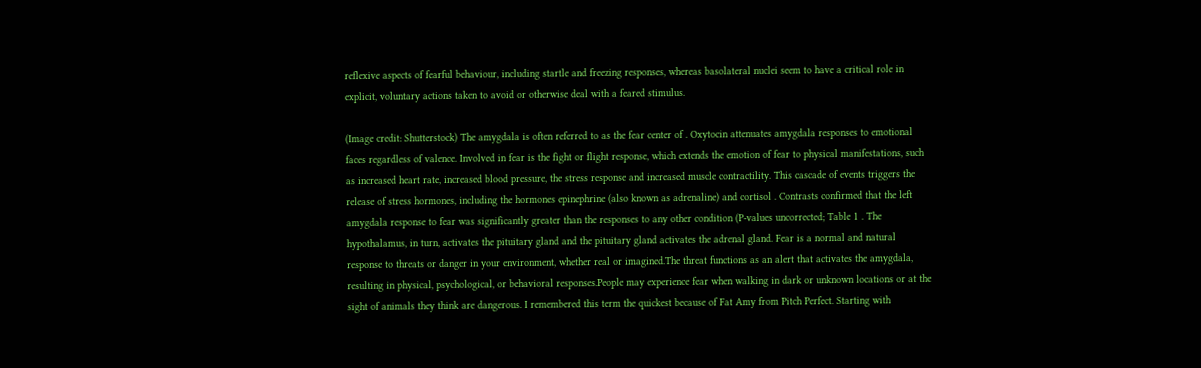reflexive aspects of fearful behaviour, including startle and freezing responses, whereas basolateral nuclei seem to have a critical role in explicit, voluntary actions taken to avoid or otherwise deal with a feared stimulus.

(Image credit: Shutterstock) The amygdala is often referred to as the fear center of . Oxytocin attenuates amygdala responses to emotional faces regardless of valence. Involved in fear is the fight or flight response, which extends the emotion of fear to physical manifestations, such as increased heart rate, increased blood pressure, the stress response and increased muscle contractility. This cascade of events triggers the release of stress hormones, including the hormones epinephrine (also known as adrenaline) and cortisol . Contrasts confirmed that the left amygdala response to fear was significantly greater than the responses to any other condition (P-values uncorrected; Table 1 . The hypothalamus, in turn, activates the pituitary gland and the pituitary gland activates the adrenal gland. Fear is a normal and natural response to threats or danger in your environment, whether real or imagined.The threat functions as an alert that activates the amygdala, resulting in physical, psychological, or behavioral responses.People may experience fear when walking in dark or unknown locations or at the sight of animals they think are dangerous. I remembered this term the quickest because of Fat Amy from Pitch Perfect. Starting with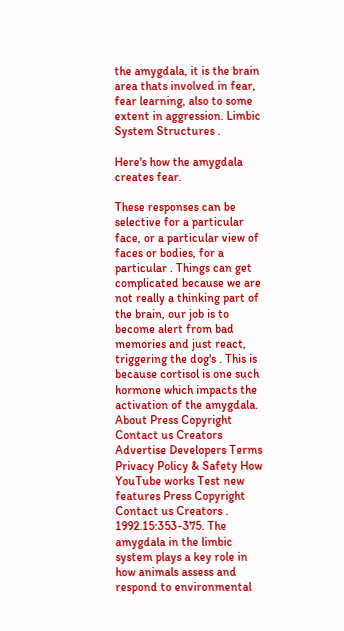the amygdala, it is the brain area thats involved in fear, fear learning, also to some extent in aggression. Limbic System Structures .

Here's how the amygdala creates fear.

These responses can be selective for a particular face, or a particular view of faces or bodies, for a particular . Things can get complicated because we are not really a thinking part of the brain, our job is to become alert from bad memories and just react, triggering the dog's . This is because cortisol is one such hormone which impacts the activation of the amygdala. About Press Copyright Contact us Creators Advertise Developers Terms Privacy Policy & Safety How YouTube works Test new features Press Copyright Contact us Creators . 1992.15:353-375. The amygdala in the limbic system plays a key role in how animals assess and respond to environmental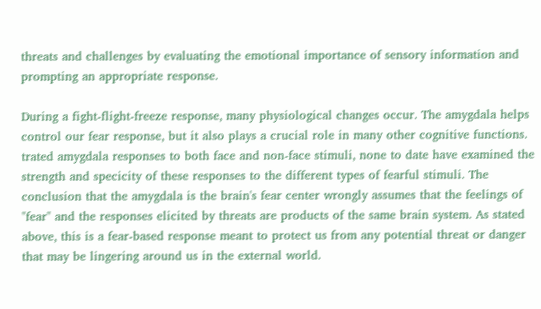threats and challenges by evaluating the emotional importance of sensory information and prompting an appropriate response.

During a fight-flight-freeze response, many physiological changes occur. The amygdala helps control our fear response, but it also plays a crucial role in many other cognitive functions. trated amygdala responses to both face and non-face stimuli, none to date have examined the strength and specicity of these responses to the different types of fearful stimuli. The conclusion that the amygdala is the brain's fear center wrongly assumes that the feelings of "fear" and the responses elicited by threats are products of the same brain system. As stated above, this is a fear-based response meant to protect us from any potential threat or danger that may be lingering around us in the external world.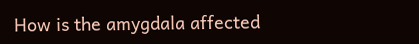How is the amygdala affected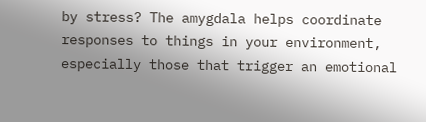by stress? The amygdala helps coordinate responses to things in your environment, especially those that trigger an emotional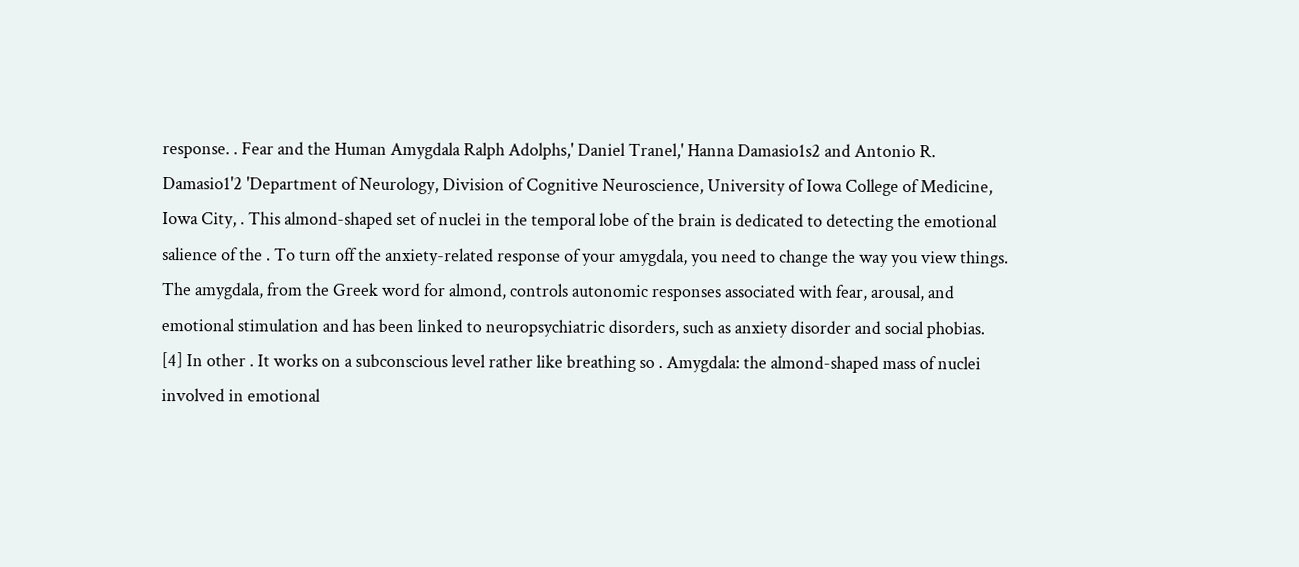response. . Fear and the Human Amygdala Ralph Adolphs,' Daniel Tranel,' Hanna Damasio1s2 and Antonio R. Damasio1'2 'Department of Neurology, Division of Cognitive Neuroscience, University of Iowa College of Medicine, Iowa City, . This almond-shaped set of nuclei in the temporal lobe of the brain is dedicated to detecting the emotional salience of the . To turn off the anxiety-related response of your amygdala, you need to change the way you view things. The amygdala, from the Greek word for almond, controls autonomic responses associated with fear, arousal, and emotional stimulation and has been linked to neuropsychiatric disorders, such as anxiety disorder and social phobias. [4] In other . It works on a subconscious level rather like breathing so . Amygdala: the almond-shaped mass of nuclei involved in emotional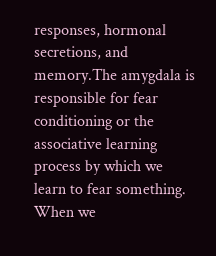responses, hormonal secretions, and memory.The amygdala is responsible for fear conditioning or the associative learning process by which we learn to fear something. When we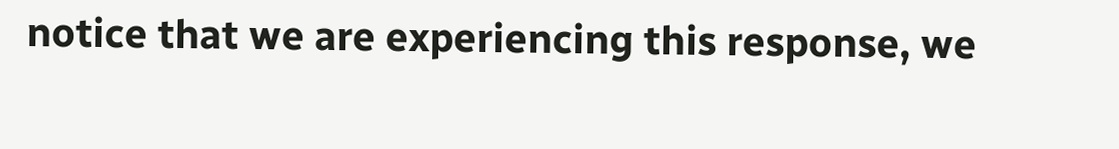notice that we are experiencing this response, we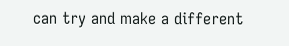can try and make a different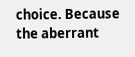choice. Because the aberrant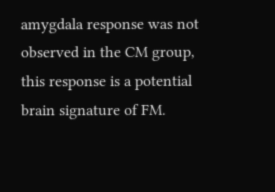amygdala response was not observed in the CM group, this response is a potential brain signature of FM.